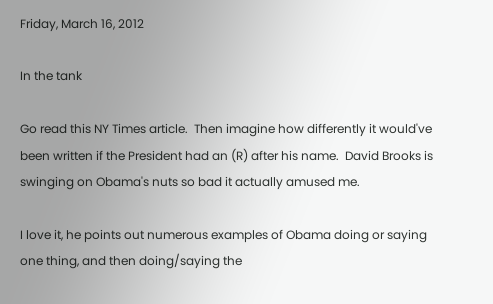Friday, March 16, 2012

In the tank

Go read this NY Times article.  Then imagine how differently it would've been written if the President had an (R) after his name.  David Brooks is swinging on Obama's nuts so bad it actually amused me.

I love it, he points out numerous examples of Obama doing or saying one thing, and then doing/saying the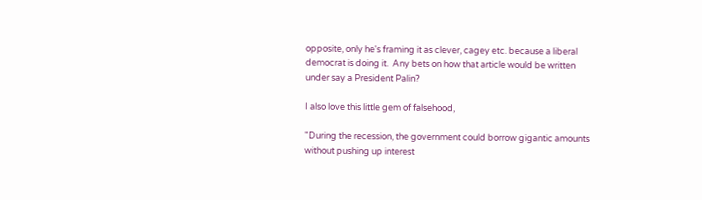opposite, only he's framing it as clever, cagey etc. because a liberal democrat is doing it.  Any bets on how that article would be written under say a President Palin?

I also love this little gem of falsehood,

"During the recession, the government could borrow gigantic amounts without pushing up interest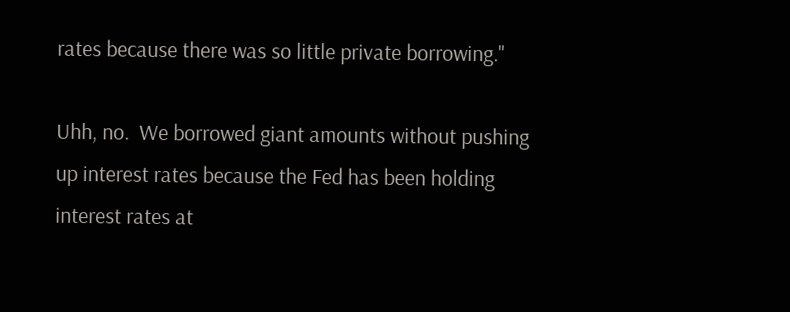rates because there was so little private borrowing."

Uhh, no.  We borrowed giant amounts without pushing up interest rates because the Fed has been holding interest rates at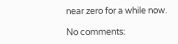near zero for a while now.

No comments: